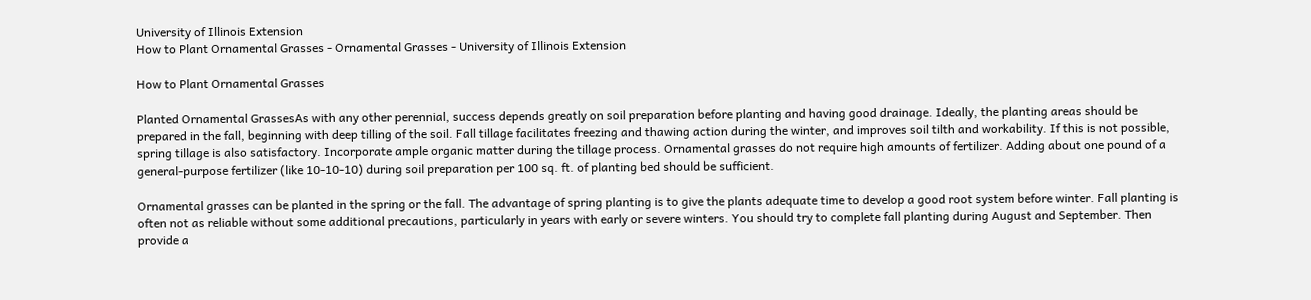University of Illinois Extension
How to Plant Ornamental Grasses - Ornamental Grasses - University of Illinois Extension

How to Plant Ornamental Grasses

Planted Ornamental GrassesAs with any other perennial, success depends greatly on soil preparation before planting and having good drainage. Ideally, the planting areas should be prepared in the fall, beginning with deep tilling of the soil. Fall tillage facilitates freezing and thawing action during the winter, and improves soil tilth and workability. If this is not possible, spring tillage is also satisfactory. Incorporate ample organic matter during the tillage process. Ornamental grasses do not require high amounts of fertilizer. Adding about one pound of a general-purpose fertilizer (like 10-10-10) during soil preparation per 100 sq. ft. of planting bed should be sufficient.

Ornamental grasses can be planted in the spring or the fall. The advantage of spring planting is to give the plants adequate time to develop a good root system before winter. Fall planting is often not as reliable without some additional precautions, particularly in years with early or severe winters. You should try to complete fall planting during August and September. Then provide a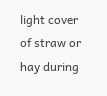light cover of straw or hay during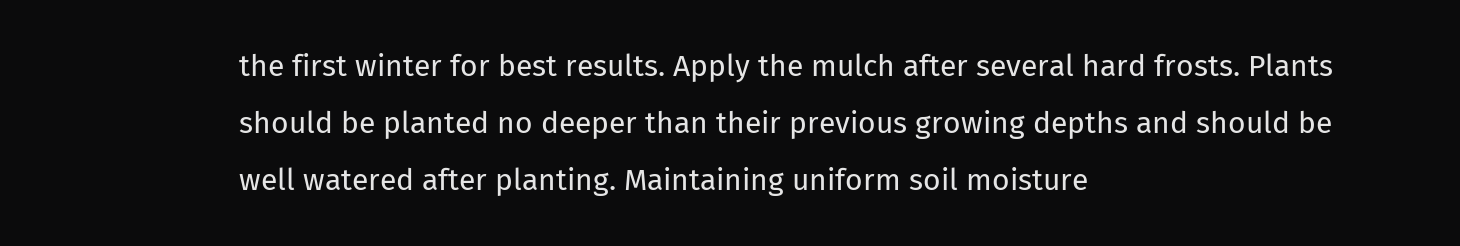the first winter for best results. Apply the mulch after several hard frosts. Plants should be planted no deeper than their previous growing depths and should be well watered after planting. Maintaining uniform soil moisture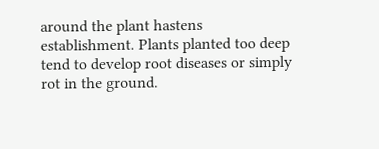around the plant hastens establishment. Plants planted too deep tend to develop root diseases or simply rot in the ground.